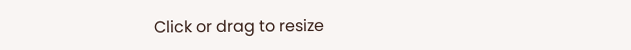Click or drag to resize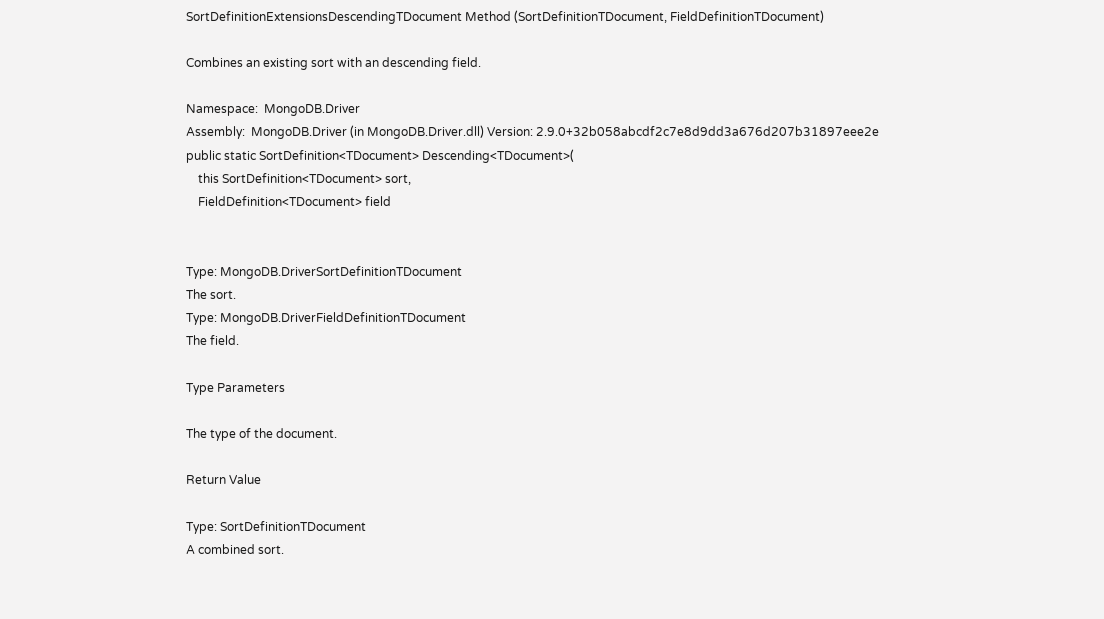SortDefinitionExtensionsDescendingTDocument Method (SortDefinitionTDocument, FieldDefinitionTDocument)

Combines an existing sort with an descending field.

Namespace:  MongoDB.Driver
Assembly:  MongoDB.Driver (in MongoDB.Driver.dll) Version: 2.9.0+32b058abcdf2c7e8d9dd3a676d207b31897eee2e
public static SortDefinition<TDocument> Descending<TDocument>(
    this SortDefinition<TDocument> sort,
    FieldDefinition<TDocument> field


Type: MongoDB.DriverSortDefinitionTDocument
The sort.
Type: MongoDB.DriverFieldDefinitionTDocument
The field.

Type Parameters

The type of the document.

Return Value

Type: SortDefinitionTDocument
A combined sort.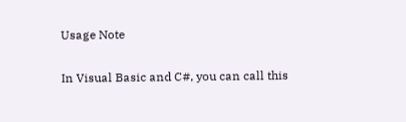Usage Note

In Visual Basic and C#, you can call this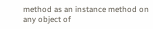method as an instance method on any object of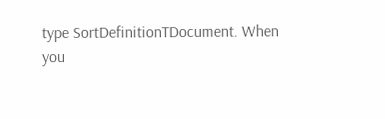type SortDefinitionTDocument. When you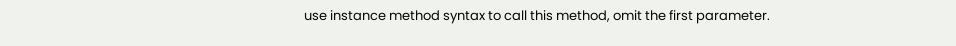use instance method syntax to call this method, omit the first parameter.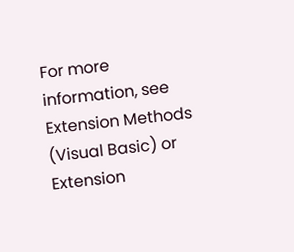For more information, see Extension Methods (Visual Basic) or Extension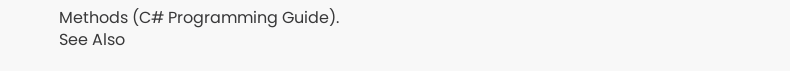Methods (C# Programming Guide).
See Also